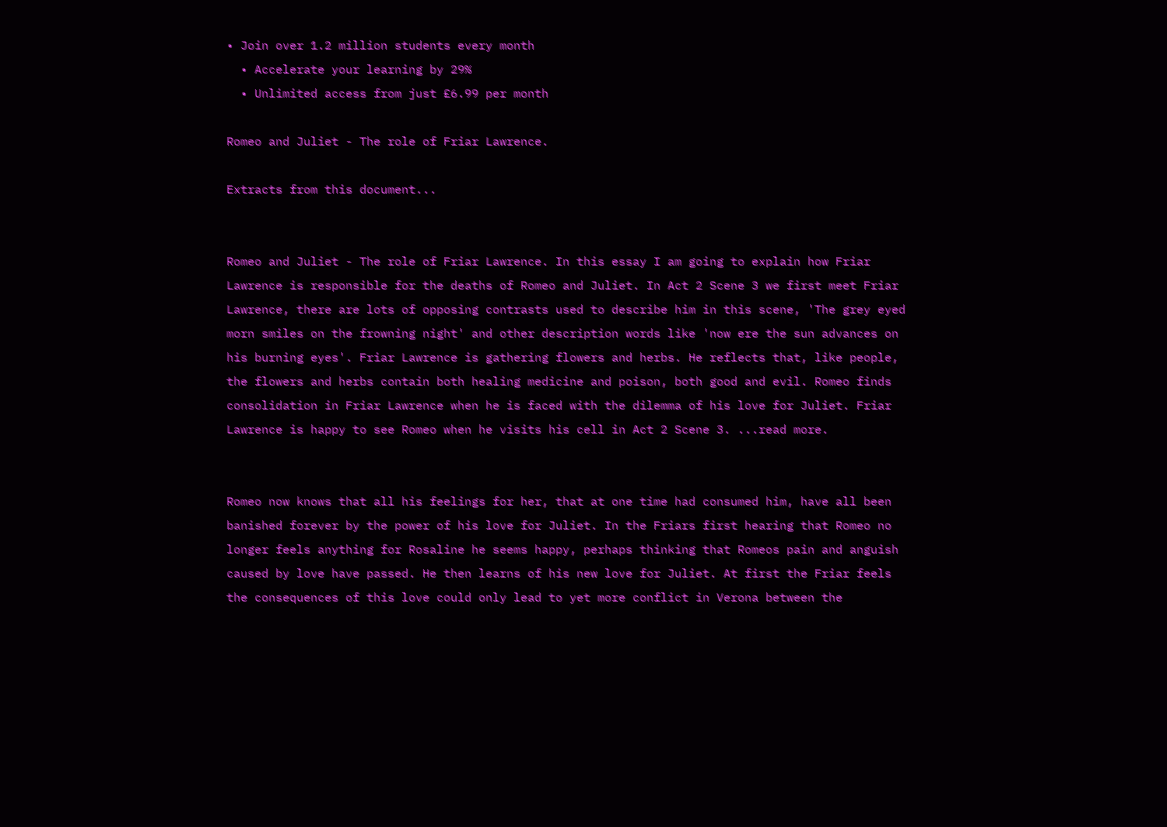• Join over 1.2 million students every month
  • Accelerate your learning by 29%
  • Unlimited access from just £6.99 per month

Romeo and Juliet - The role of Friar Lawrence.

Extracts from this document...


Romeo and Juliet - The role of Friar Lawrence. In this essay I am going to explain how Friar Lawrence is responsible for the deaths of Romeo and Juliet. In Act 2 Scene 3 we first meet Friar Lawrence, there are lots of opposing contrasts used to describe him in this scene, 'The grey eyed morn smiles on the frowning night' and other description words like 'now ere the sun advances on his burning eyes'. Friar Lawrence is gathering flowers and herbs. He reflects that, like people, the flowers and herbs contain both healing medicine and poison, both good and evil. Romeo finds consolidation in Friar Lawrence when he is faced with the dilemma of his love for Juliet. Friar Lawrence is happy to see Romeo when he visits his cell in Act 2 Scene 3. ...read more.


Romeo now knows that all his feelings for her, that at one time had consumed him, have all been banished forever by the power of his love for Juliet. In the Friars first hearing that Romeo no longer feels anything for Rosaline he seems happy, perhaps thinking that Romeos pain and anguish caused by love have passed. He then learns of his new love for Juliet. At first the Friar feels the consequences of this love could only lead to yet more conflict in Verona between the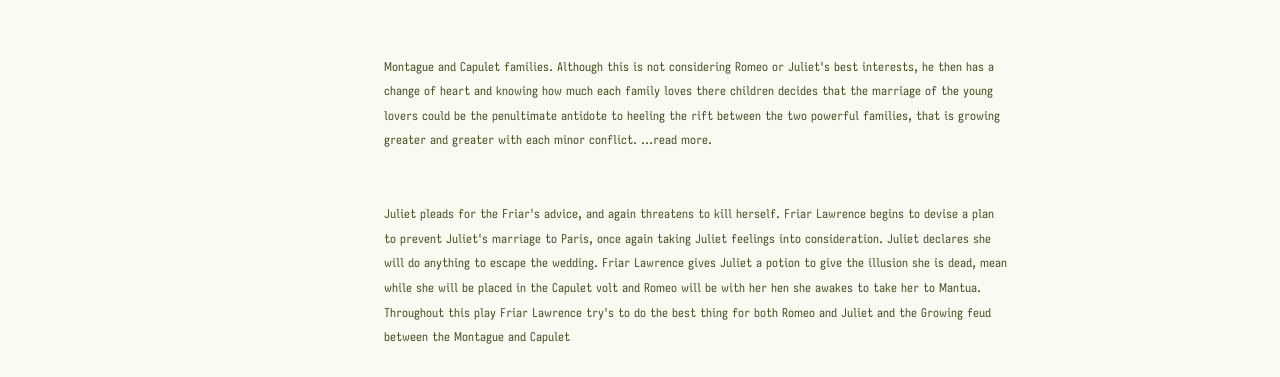Montague and Capulet families. Although this is not considering Romeo or Juliet's best interests, he then has a change of heart and knowing how much each family loves there children decides that the marriage of the young lovers could be the penultimate antidote to heeling the rift between the two powerful families, that is growing greater and greater with each minor conflict. ...read more.


Juliet pleads for the Friar's advice, and again threatens to kill herself. Friar Lawrence begins to devise a plan to prevent Juliet's marriage to Paris, once again taking Juliet feelings into consideration. Juliet declares she will do anything to escape the wedding. Friar Lawrence gives Juliet a potion to give the illusion she is dead, mean while she will be placed in the Capulet volt and Romeo will be with her hen she awakes to take her to Mantua. Throughout this play Friar Lawrence try's to do the best thing for both Romeo and Juliet and the Growing feud between the Montague and Capulet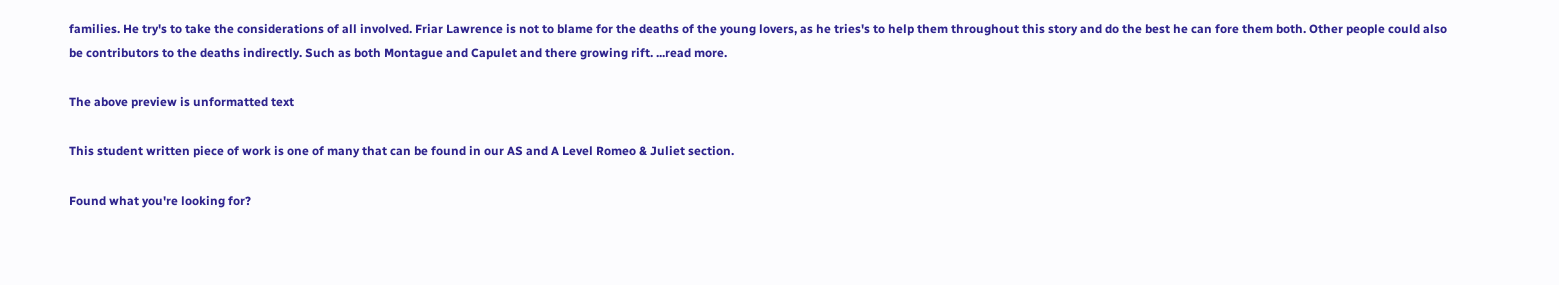families. He try's to take the considerations of all involved. Friar Lawrence is not to blame for the deaths of the young lovers, as he tries's to help them throughout this story and do the best he can fore them both. Other people could also be contributors to the deaths indirectly. Such as both Montague and Capulet and there growing rift. ...read more.

The above preview is unformatted text

This student written piece of work is one of many that can be found in our AS and A Level Romeo & Juliet section.

Found what you're looking for?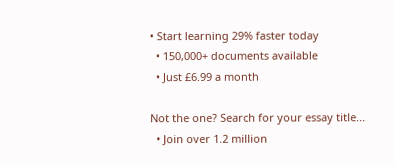• Start learning 29% faster today
  • 150,000+ documents available
  • Just £6.99 a month

Not the one? Search for your essay title...
  • Join over 1.2 million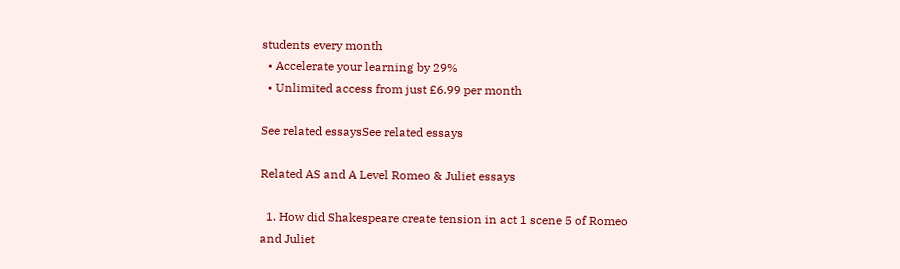students every month
  • Accelerate your learning by 29%
  • Unlimited access from just £6.99 per month

See related essaysSee related essays

Related AS and A Level Romeo & Juliet essays

  1. How did Shakespeare create tension in act 1 scene 5 of Romeo and Juliet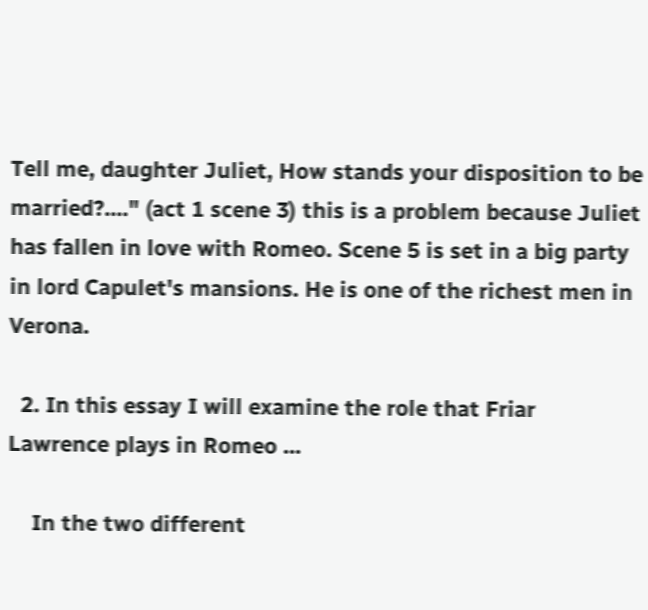Tell me, daughter Juliet, How stands your disposition to be married?...." (act 1 scene 3) this is a problem because Juliet has fallen in love with Romeo. Scene 5 is set in a big party in lord Capulet's mansions. He is one of the richest men in Verona.

  2. In this essay I will examine the role that Friar Lawrence plays in Romeo ...

    In the two different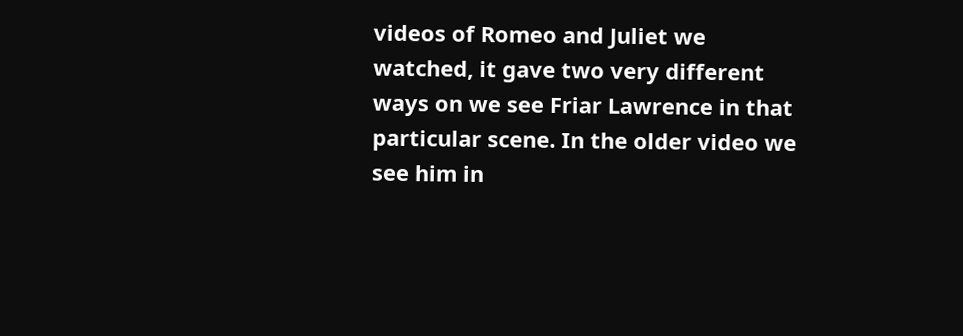videos of Romeo and Juliet we watched, it gave two very different ways on we see Friar Lawrence in that particular scene. In the older video we see him in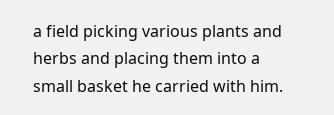a field picking various plants and herbs and placing them into a small basket he carried with him.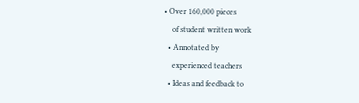• Over 160,000 pieces
    of student written work
  • Annotated by
    experienced teachers
  • Ideas and feedback to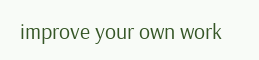improve your own work